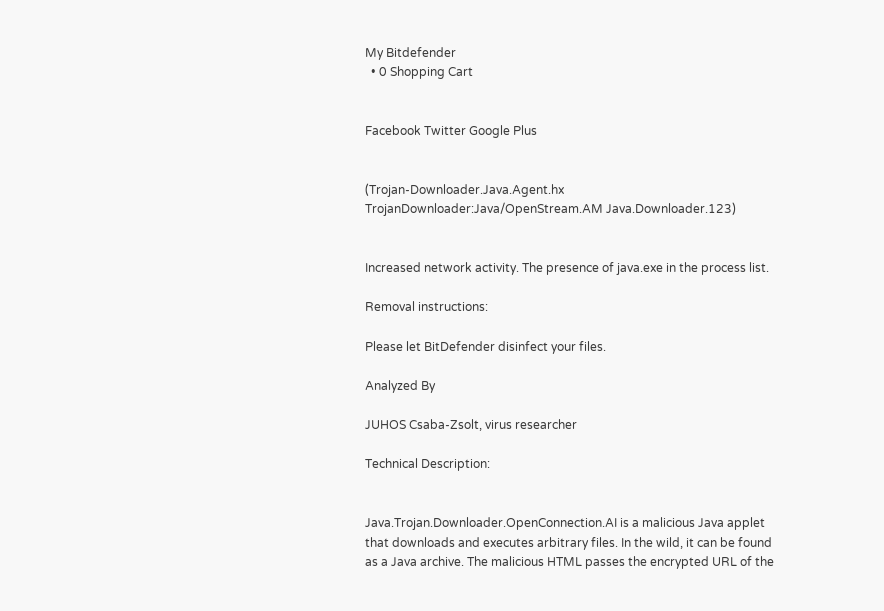My Bitdefender
  • 0 Shopping Cart


Facebook Twitter Google Plus


(Trojan-Downloader.Java.Agent.hx TrojanDownloader:Java/OpenStream.AM Java.Downloader.123)


Increased network activity. The presence of java.exe in the process list.

Removal instructions:

Please let BitDefender disinfect your files.

Analyzed By

JUHOS Csaba-Zsolt, virus researcher

Technical Description:


Java.Trojan.Downloader.OpenConnection.AI is a malicious Java applet that downloads and executes arbitrary files. In the wild, it can be found as a Java archive. The malicious HTML passes the encrypted URL of the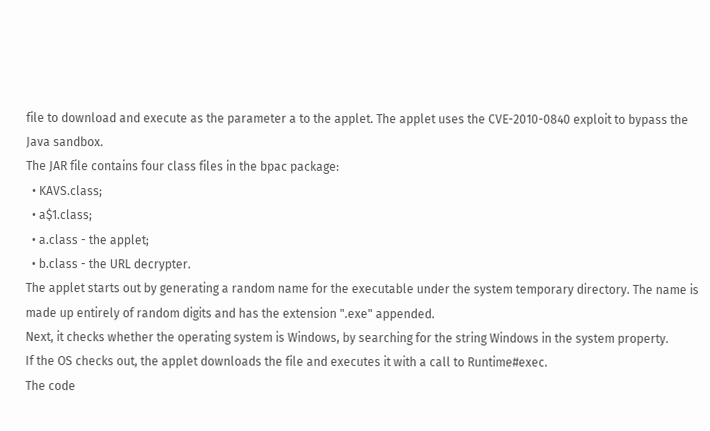file to download and execute as the parameter a to the applet. The applet uses the CVE-2010-0840 exploit to bypass the Java sandbox.
The JAR file contains four class files in the bpac package:
  • KAVS.class;
  • a$1.class;
  • a.class - the applet;
  • b.class - the URL decrypter.
The applet starts out by generating a random name for the executable under the system temporary directory. The name is made up entirely of random digits and has the extension ".exe" appended.
Next, it checks whether the operating system is Windows, by searching for the string Windows in the system property.
If the OS checks out, the applet downloads the file and executes it with a call to Runtime#exec.
The code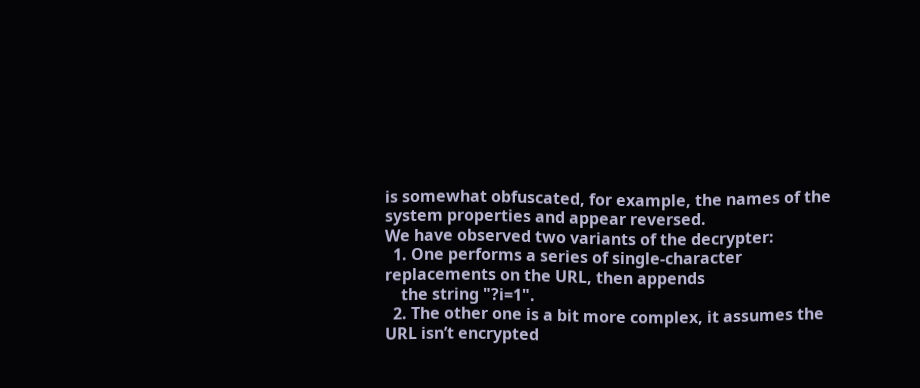is somewhat obfuscated, for example, the names of the system properties and appear reversed.
We have observed two variants of the decrypter:
  1. One performs a series of single-character replacements on the URL, then appends
    the string "?i=1".
  2. The other one is a bit more complex, it assumes the URL isn’t encrypted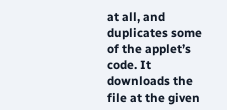at all, and duplicates some of the applet’s code. It downloads the file at the given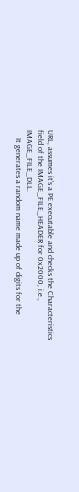URL, assumes it’s a PE executable and checks the Characteristics field of the IMAGE_FILE_HEADER for 0x2000, i.e., IMAGE_FILE_DLL.
    It generates a random name made up of digits for the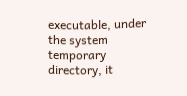executable, under the system temporary directory, it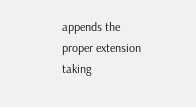appends the proper extension taking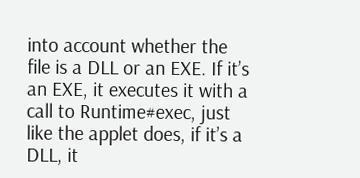into account whether the file is a DLL or an EXE. If it’s an EXE, it executes it with a call to Runtime#exec, just like the applet does, if it’s a DLL, it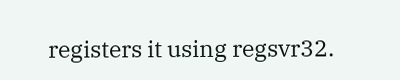registers it using regsvr32.